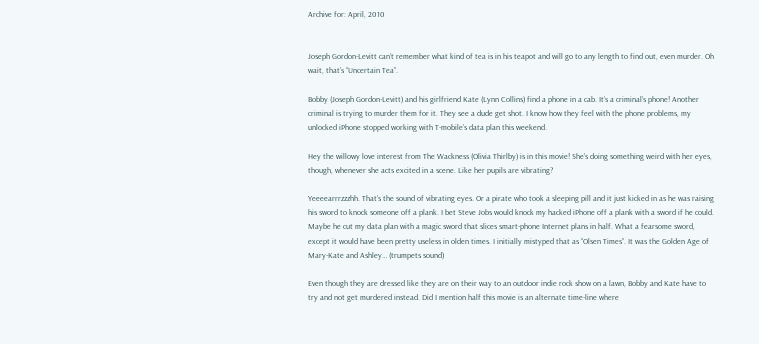Archive for: April, 2010


Joseph Gordon-Levitt can’t remember what kind of tea is in his teapot and will go to any length to find out, even murder. Oh wait, that’s “Uncertain Tea”.

Bobby (Joseph Gordon-Levitt) and his girlfriend Kate (Lynn Collins) find a phone in a cab. It’s a criminal’s phone! Another criminal is trying to murder them for it. They see a dude get shot. I know how they feel with the phone problems, my unlocked iPhone stopped working with T-mobile’s data plan this weekend.

Hey the willowy love interest from The Wackness (Olivia Thirlby) is in this movie! She’s doing something weird with her eyes, though, whenever she acts excited in a scene. Like her pupils are vibrating?

Yeeeearrrzzzhh. That’s the sound of vibrating eyes. Or a pirate who took a sleeping pill and it just kicked in as he was raising his sword to knock someone off a plank. I bet Steve Jobs would knock my hacked iPhone off a plank with a sword if he could. Maybe he cut my data plan with a magic sword that slices smart-phone Internet plans in half. What a fearsome sword, except it would have been pretty useless in olden times. I initially mistyped that as “Olsen Times”. It was the Golden Age of Mary-Kate and Ashley… (trumpets sound)

Even though they are dressed like they are on their way to an outdoor indie rock show on a lawn, Bobby and Kate have to try and not get murdered instead. Did I mention half this movie is an alternate time-line where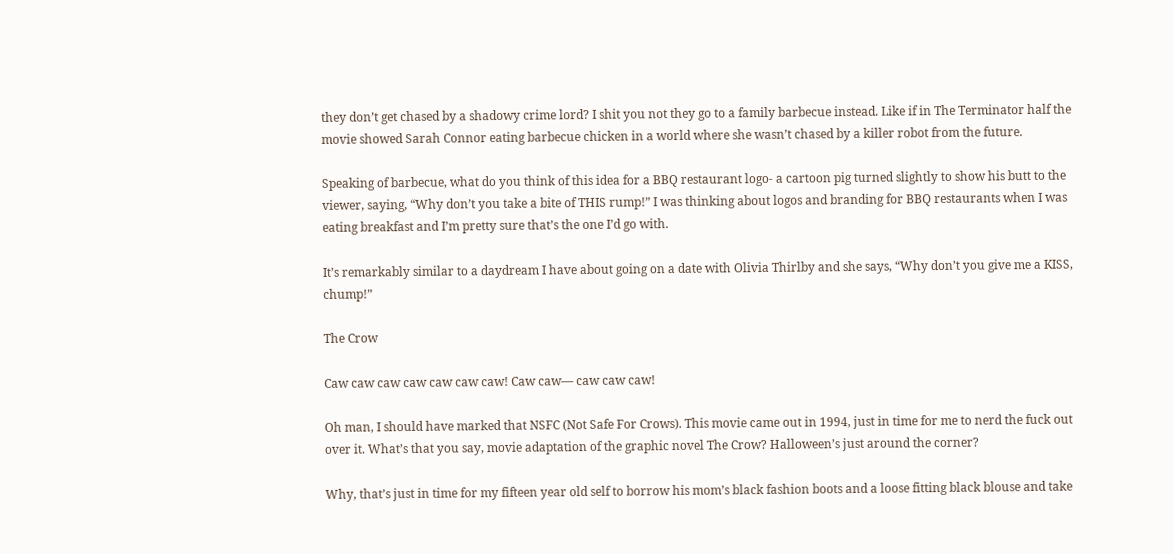they don’t get chased by a shadowy crime lord? I shit you not they go to a family barbecue instead. Like if in The Terminator half the movie showed Sarah Connor eating barbecue chicken in a world where she wasn’t chased by a killer robot from the future.

Speaking of barbecue, what do you think of this idea for a BBQ restaurant logo- a cartoon pig turned slightly to show his butt to the viewer, saying, “Why don’t you take a bite of THIS rump!” I was thinking about logos and branding for BBQ restaurants when I was eating breakfast and I’m pretty sure that’s the one I’d go with.

It’s remarkably similar to a daydream I have about going on a date with Olivia Thirlby and she says, “Why don’t you give me a KISS, chump!”

The Crow

Caw caw caw caw caw caw caw! Caw caw— caw caw caw!

Oh man, I should have marked that NSFC (Not Safe For Crows). This movie came out in 1994, just in time for me to nerd the fuck out over it. What’s that you say, movie adaptation of the graphic novel The Crow? Halloween’s just around the corner?

Why, that’s just in time for my fifteen year old self to borrow his mom’s black fashion boots and a loose fitting black blouse and take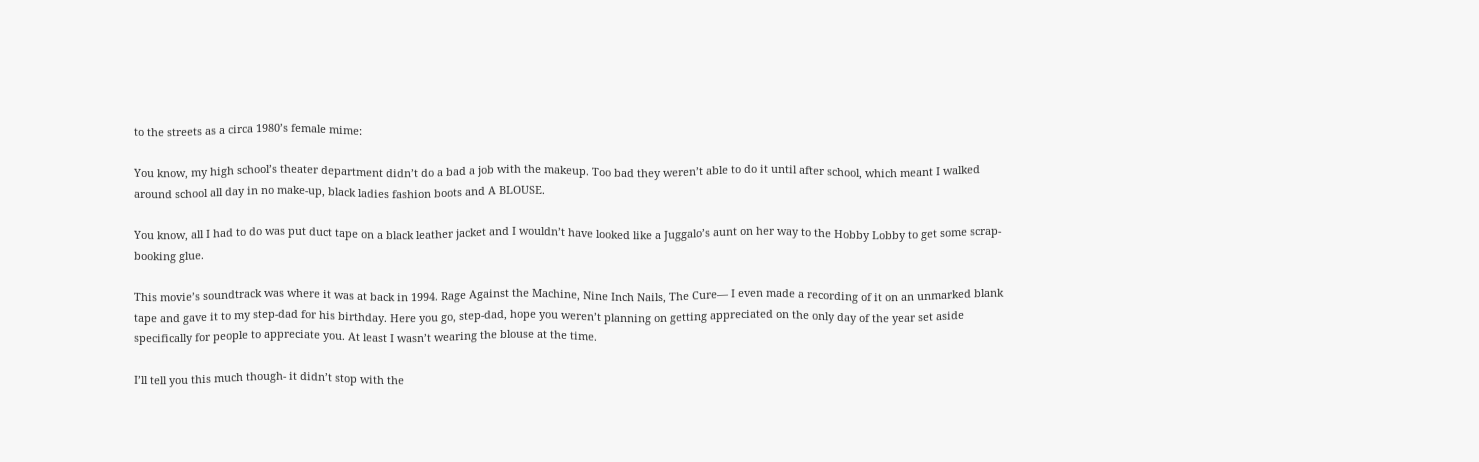to the streets as a circa 1980’s female mime:

You know, my high school’s theater department didn’t do a bad a job with the makeup. Too bad they weren’t able to do it until after school, which meant I walked around school all day in no make-up, black ladies fashion boots and A BLOUSE.

You know, all I had to do was put duct tape on a black leather jacket and I wouldn’t have looked like a Juggalo’s aunt on her way to the Hobby Lobby to get some scrap-booking glue.

This movie’s soundtrack was where it was at back in 1994. Rage Against the Machine, Nine Inch Nails, The Cure— I even made a recording of it on an unmarked blank tape and gave it to my step-dad for his birthday. Here you go, step-dad, hope you weren’t planning on getting appreciated on the only day of the year set aside specifically for people to appreciate you. At least I wasn’t wearing the blouse at the time.

I’ll tell you this much though- it didn’t stop with the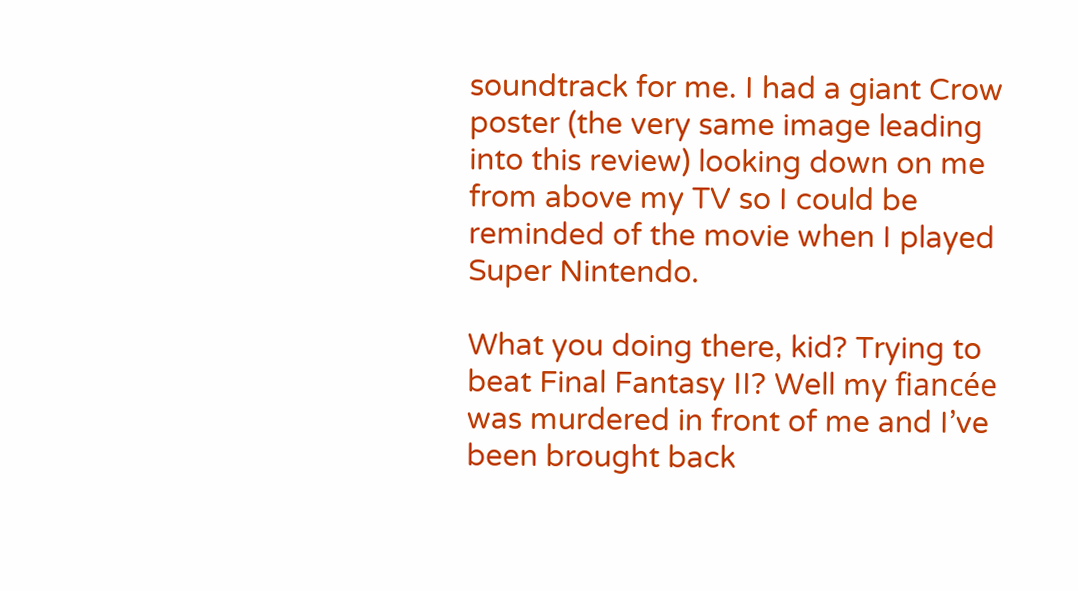soundtrack for me. I had a giant Crow poster (the very same image leading into this review) looking down on me from above my TV so I could be reminded of the movie when I played Super Nintendo.

What you doing there, kid? Trying to beat Final Fantasy II? Well my fiancée was murdered in front of me and I’ve been brought back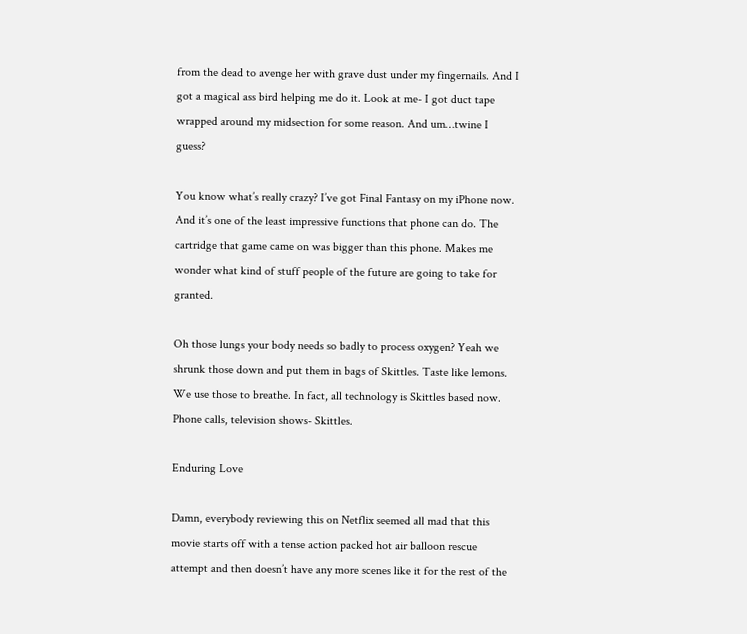from the dead to avenge her with grave dust under my fingernails. And I got a magical ass bird helping me do it. Look at me- I got duct tape wrapped around my midsection for some reason. And um…twine I guess?

You know what’s really crazy? I’ve got Final Fantasy on my iPhone now. And it’s one of the least impressive functions that phone can do. The cartridge that game came on was bigger than this phone. Makes me wonder what kind of stuff people of the future are going to take for granted.

Oh those lungs your body needs so badly to process oxygen? Yeah we shrunk those down and put them in bags of Skittles. Taste like lemons. We use those to breathe. In fact, all technology is Skittles based now. Phone calls, television shows- Skittles.

Enduring Love

Damn, everybody reviewing this on Netflix seemed all mad that this movie starts off with a tense action packed hot air balloon rescue attempt and then doesn’t have any more scenes like it for the rest of the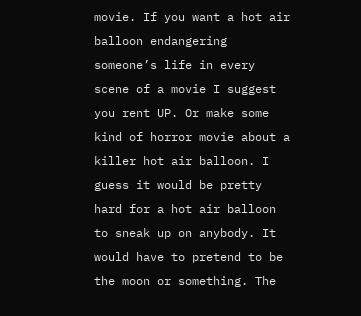movie. If you want a hot air balloon endangering someone’s life in every scene of a movie I suggest you rent UP. Or make some kind of horror movie about a killer hot air balloon. I guess it would be pretty hard for a hot air balloon to sneak up on anybody. It would have to pretend to be the moon or something. The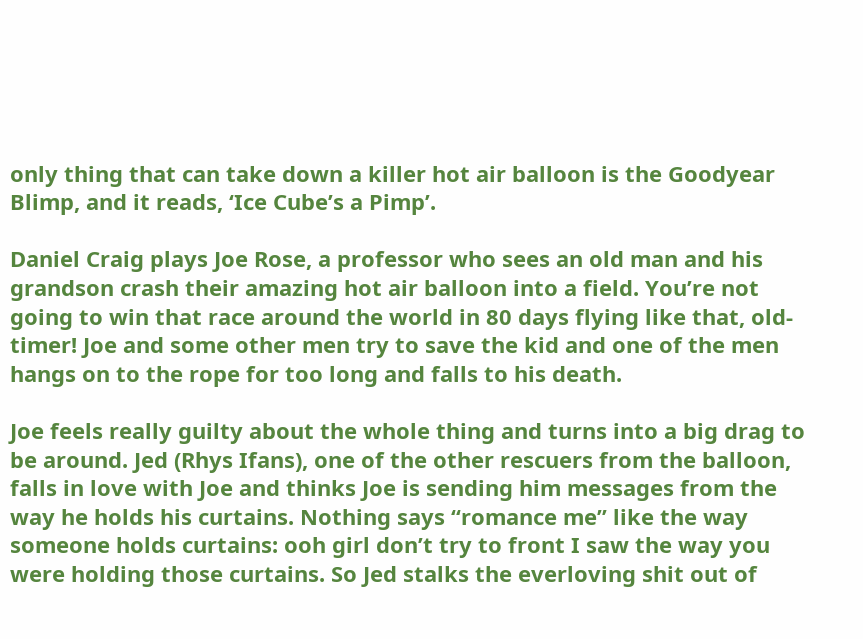only thing that can take down a killer hot air balloon is the Goodyear Blimp, and it reads, ‘Ice Cube’s a Pimp’.

Daniel Craig plays Joe Rose, a professor who sees an old man and his grandson crash their amazing hot air balloon into a field. You’re not going to win that race around the world in 80 days flying like that, old-timer! Joe and some other men try to save the kid and one of the men hangs on to the rope for too long and falls to his death.

Joe feels really guilty about the whole thing and turns into a big drag to be around. Jed (Rhys Ifans), one of the other rescuers from the balloon, falls in love with Joe and thinks Joe is sending him messages from the way he holds his curtains. Nothing says “romance me” like the way someone holds curtains: ooh girl don’t try to front I saw the way you were holding those curtains. So Jed stalks the everloving shit out of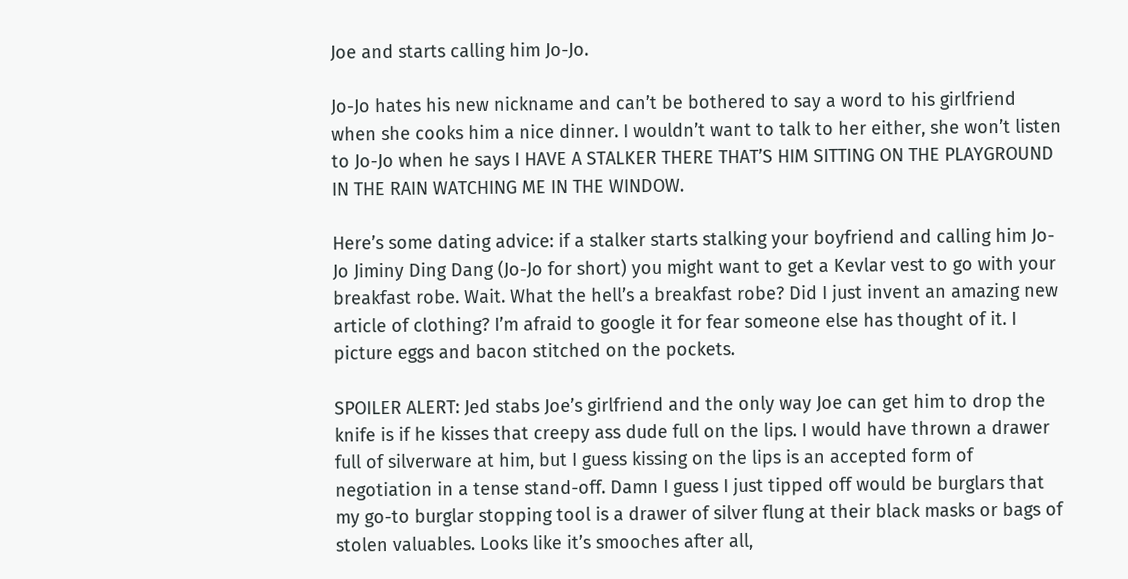Joe and starts calling him Jo-Jo.

Jo-Jo hates his new nickname and can’t be bothered to say a word to his girlfriend when she cooks him a nice dinner. I wouldn’t want to talk to her either, she won’t listen to Jo-Jo when he says I HAVE A STALKER THERE THAT’S HIM SITTING ON THE PLAYGROUND IN THE RAIN WATCHING ME IN THE WINDOW.

Here’s some dating advice: if a stalker starts stalking your boyfriend and calling him Jo-Jo Jiminy Ding Dang (Jo-Jo for short) you might want to get a Kevlar vest to go with your breakfast robe. Wait. What the hell’s a breakfast robe? Did I just invent an amazing new article of clothing? I’m afraid to google it for fear someone else has thought of it. I picture eggs and bacon stitched on the pockets.

SPOILER ALERT: Jed stabs Joe’s girlfriend and the only way Joe can get him to drop the knife is if he kisses that creepy ass dude full on the lips. I would have thrown a drawer full of silverware at him, but I guess kissing on the lips is an accepted form of negotiation in a tense stand-off. Damn I guess I just tipped off would be burglars that my go-to burglar stopping tool is a drawer of silver flung at their black masks or bags of stolen valuables. Looks like it’s smooches after all,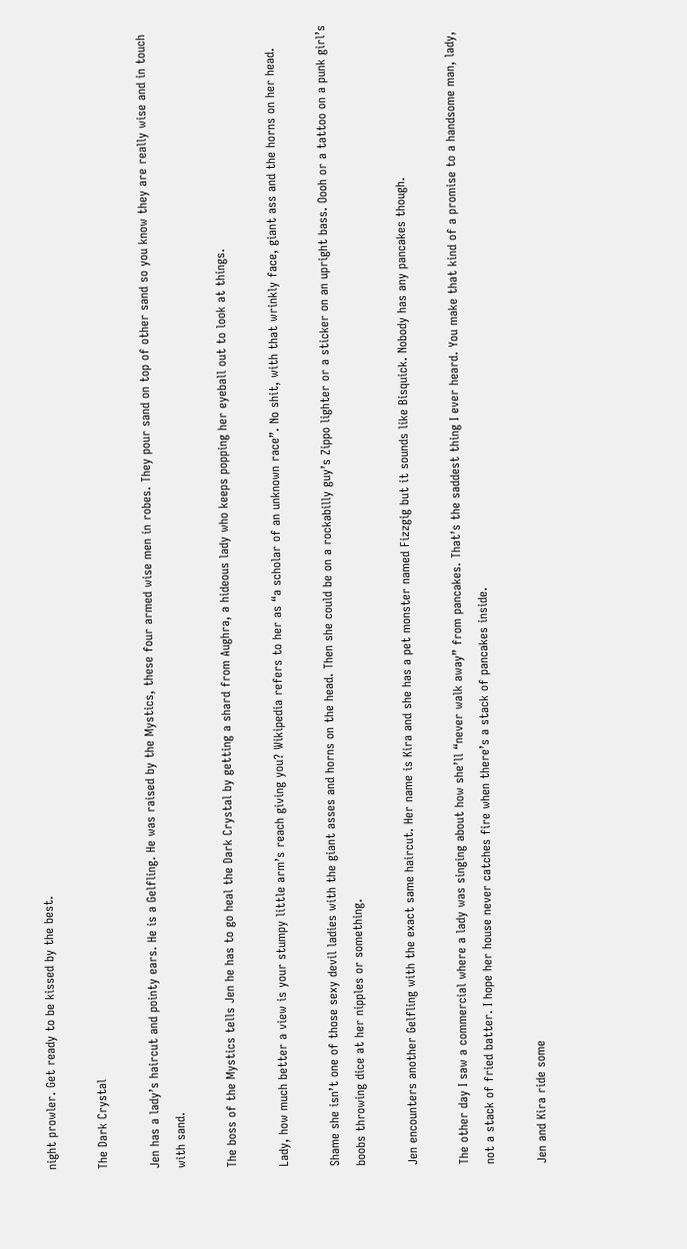night prowler. Get ready to be kissed by the best.

The Dark Crystal

Jen has a lady’s haircut and pointy ears. He is a Gelfling. He was raised by the Mystics, these four armed wise men in robes. They pour sand on top of other sand so you know they are really wise and in touch with sand.

The boss of the Mystics tells Jen he has to go heal the Dark Crystal by getting a shard from Aughra, a hideous lady who keeps popping her eyeball out to look at things.

Lady, how much better a view is your stumpy little arm’s reach giving you? Wikipedia refers to her as “a scholar of an unknown race”. No shit, with that wrinkly face, giant ass and the horns on her head.

Shame she isn’t one of those sexy devil ladies with the giant asses and horns on the head. Then she could be on a rockabilly guy’s Zippo lighter or a sticker on an upright bass. Oooh or a tattoo on a punk girl’s boobs throwing dice at her nipples or something.

Jen encounters another Gelfling with the exact same haircut. Her name is Kira and she has a pet monster named Fizzgig but it sounds like Bisquick. Nobody has any pancakes though.

The other day I saw a commercial where a lady was singing about how she’ll “never walk away” from pancakes. That’s the saddest thing I ever heard. You make that kind of a promise to a handsome man, lady, not a stack of fried batter. I hope her house never catches fire when there’s a stack of pancakes inside.

Jen and Kira ride some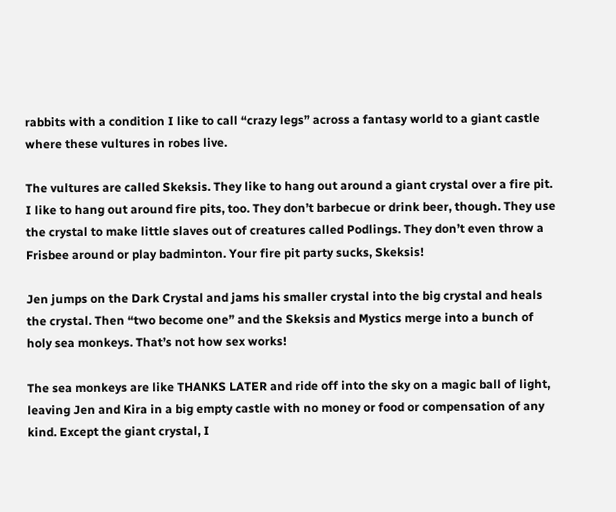rabbits with a condition I like to call “crazy legs” across a fantasy world to a giant castle where these vultures in robes live.

The vultures are called Skeksis. They like to hang out around a giant crystal over a fire pit. I like to hang out around fire pits, too. They don’t barbecue or drink beer, though. They use the crystal to make little slaves out of creatures called Podlings. They don’t even throw a Frisbee around or play badminton. Your fire pit party sucks, Skeksis!

Jen jumps on the Dark Crystal and jams his smaller crystal into the big crystal and heals the crystal. Then “two become one” and the Skeksis and Mystics merge into a bunch of holy sea monkeys. That’s not how sex works!

The sea monkeys are like THANKS LATER and ride off into the sky on a magic ball of light, leaving Jen and Kira in a big empty castle with no money or food or compensation of any kind. Except the giant crystal, I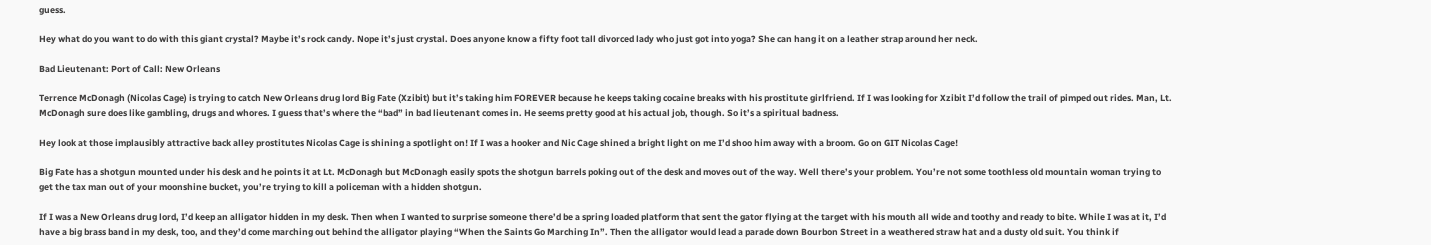guess.

Hey what do you want to do with this giant crystal? Maybe it’s rock candy. Nope it’s just crystal. Does anyone know a fifty foot tall divorced lady who just got into yoga? She can hang it on a leather strap around her neck.

Bad Lieutenant: Port of Call: New Orleans

Terrence McDonagh (Nicolas Cage) is trying to catch New Orleans drug lord Big Fate (Xzibit) but it’s taking him FOREVER because he keeps taking cocaine breaks with his prostitute girlfriend. If I was looking for Xzibit I’d follow the trail of pimped out rides. Man, Lt. McDonagh sure does like gambling, drugs and whores. I guess that’s where the “bad” in bad lieutenant comes in. He seems pretty good at his actual job, though. So it’s a spiritual badness.

Hey look at those implausibly attractive back alley prostitutes Nicolas Cage is shining a spotlight on! If I was a hooker and Nic Cage shined a bright light on me I’d shoo him away with a broom. Go on GIT Nicolas Cage!

Big Fate has a shotgun mounted under his desk and he points it at Lt. McDonagh but McDonagh easily spots the shotgun barrels poking out of the desk and moves out of the way. Well there’s your problem. You’re not some toothless old mountain woman trying to get the tax man out of your moonshine bucket, you’re trying to kill a policeman with a hidden shotgun.

If I was a New Orleans drug lord, I’d keep an alligator hidden in my desk. Then when I wanted to surprise someone there’d be a spring loaded platform that sent the gator flying at the target with his mouth all wide and toothy and ready to bite. While I was at it, I’d have a big brass band in my desk, too, and they’d come marching out behind the alligator playing “When the Saints Go Marching In”. Then the alligator would lead a parade down Bourbon Street in a weathered straw hat and a dusty old suit. You think if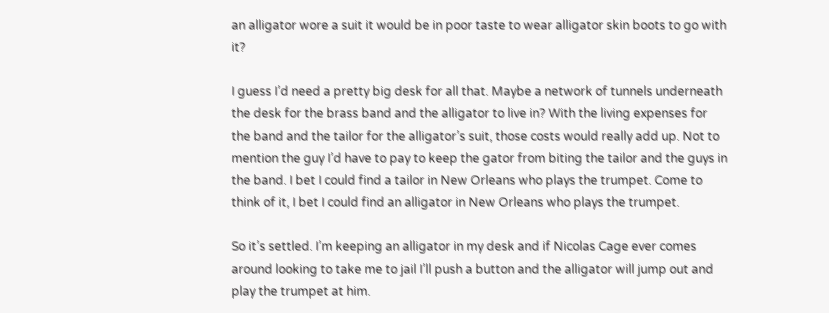an alligator wore a suit it would be in poor taste to wear alligator skin boots to go with it?

I guess I’d need a pretty big desk for all that. Maybe a network of tunnels underneath the desk for the brass band and the alligator to live in? With the living expenses for the band and the tailor for the alligator’s suit, those costs would really add up. Not to mention the guy I’d have to pay to keep the gator from biting the tailor and the guys in the band. I bet I could find a tailor in New Orleans who plays the trumpet. Come to think of it, I bet I could find an alligator in New Orleans who plays the trumpet.

So it’s settled. I’m keeping an alligator in my desk and if Nicolas Cage ever comes around looking to take me to jail I’ll push a button and the alligator will jump out and play the trumpet at him.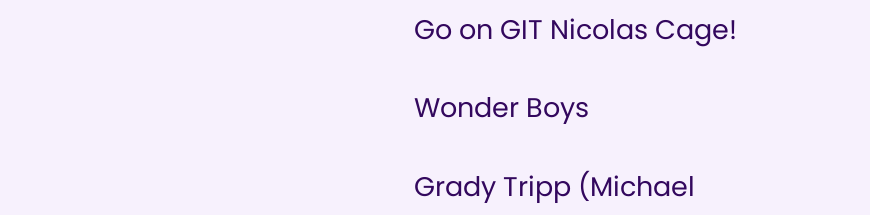Go on GIT Nicolas Cage!

Wonder Boys

Grady Tripp (Michael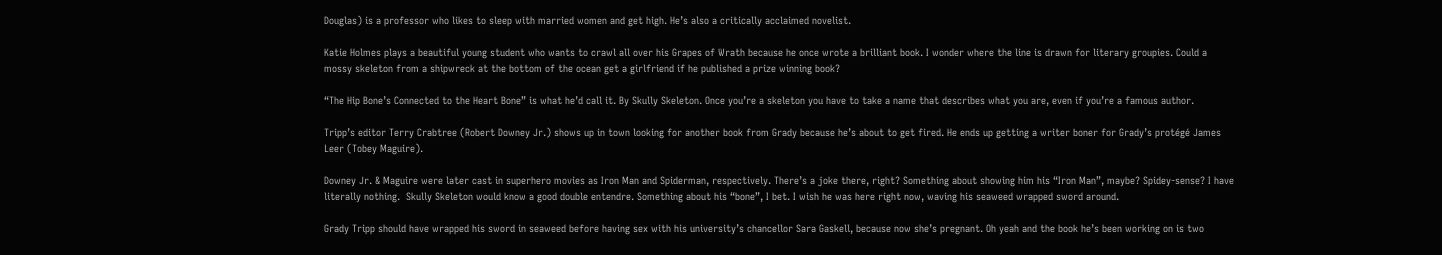Douglas) is a professor who likes to sleep with married women and get high. He’s also a critically acclaimed novelist.

Katie Holmes plays a beautiful young student who wants to crawl all over his Grapes of Wrath because he once wrote a brilliant book. I wonder where the line is drawn for literary groupies. Could a mossy skeleton from a shipwreck at the bottom of the ocean get a girlfriend if he published a prize winning book?

“The Hip Bone’s Connected to the Heart Bone” is what he’d call it. By Skully Skeleton. Once you’re a skeleton you have to take a name that describes what you are, even if you’re a famous author.

Tripp’s editor Terry Crabtree (Robert Downey Jr.) shows up in town looking for another book from Grady because he’s about to get fired. He ends up getting a writer boner for Grady’s protégé James Leer (Tobey Maguire).

Downey Jr. & Maguire were later cast in superhero movies as Iron Man and Spiderman, respectively. There’s a joke there, right? Something about showing him his “Iron Man”, maybe? Spidey-sense? I have literally nothing.  Skully Skeleton would know a good double entendre. Something about his “bone”, I bet. I wish he was here right now, waving his seaweed wrapped sword around.

Grady Tripp should have wrapped his sword in seaweed before having sex with his university’s chancellor Sara Gaskell, because now she’s pregnant. Oh yeah and the book he’s been working on is two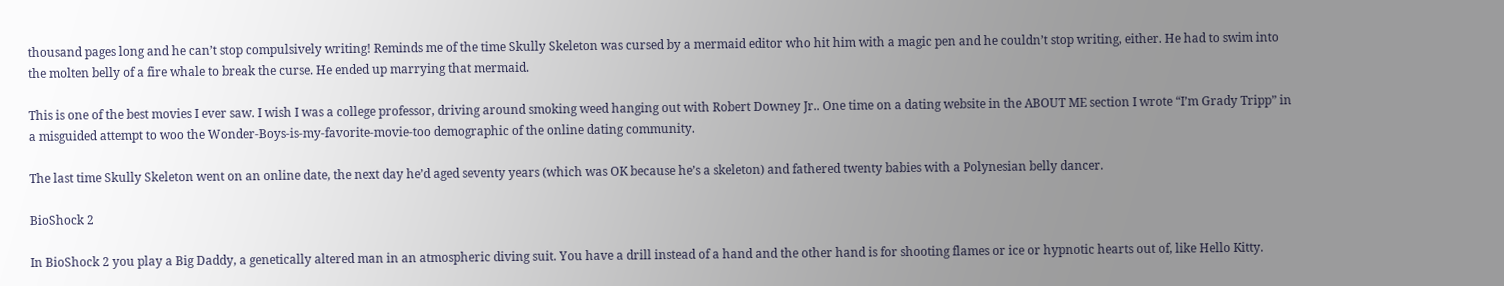thousand pages long and he can’t stop compulsively writing! Reminds me of the time Skully Skeleton was cursed by a mermaid editor who hit him with a magic pen and he couldn’t stop writing, either. He had to swim into the molten belly of a fire whale to break the curse. He ended up marrying that mermaid.

This is one of the best movies I ever saw. I wish I was a college professor, driving around smoking weed hanging out with Robert Downey Jr.. One time on a dating website in the ABOUT ME section I wrote “I’m Grady Tripp” in a misguided attempt to woo the Wonder-Boys-is-my-favorite-movie-too demographic of the online dating community.

The last time Skully Skeleton went on an online date, the next day he’d aged seventy years (which was OK because he’s a skeleton) and fathered twenty babies with a Polynesian belly dancer.

BioShock 2

In BioShock 2 you play a Big Daddy, a genetically altered man in an atmospheric diving suit. You have a drill instead of a hand and the other hand is for shooting flames or ice or hypnotic hearts out of, like Hello Kitty.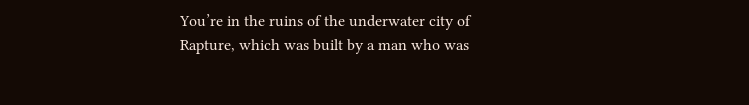You’re in the ruins of the underwater city of Rapture, which was built by a man who was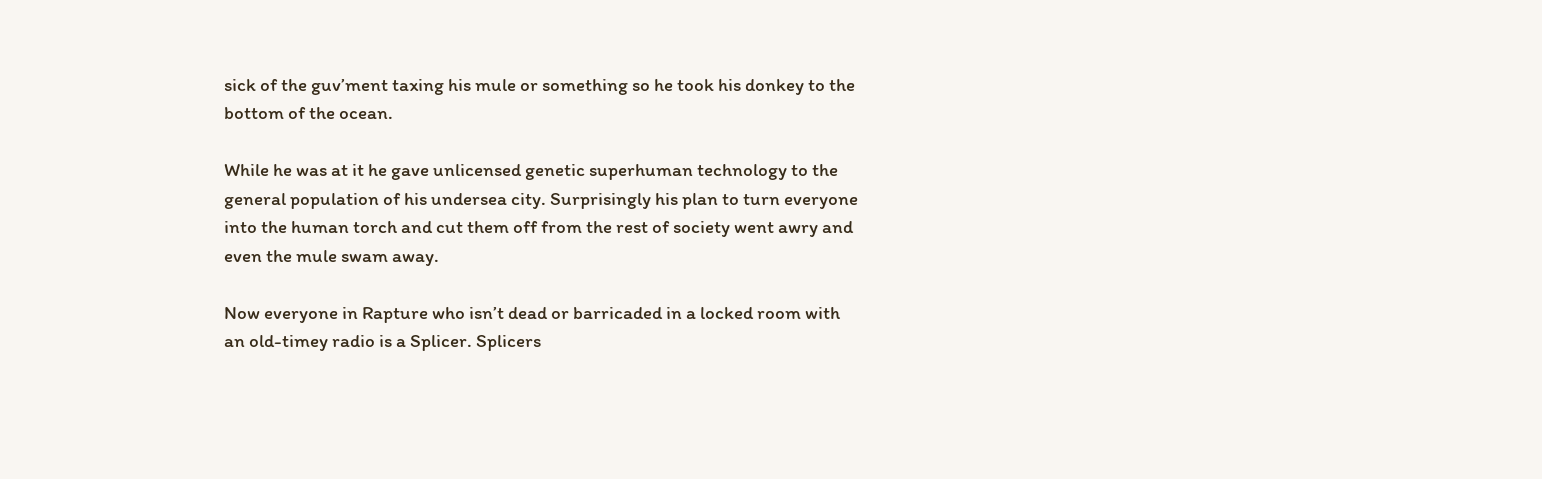sick of the guv’ment taxing his mule or something so he took his donkey to the bottom of the ocean.

While he was at it he gave unlicensed genetic superhuman technology to the general population of his undersea city. Surprisingly his plan to turn everyone into the human torch and cut them off from the rest of society went awry and even the mule swam away.

Now everyone in Rapture who isn’t dead or barricaded in a locked room with an old-timey radio is a Splicer. Splicers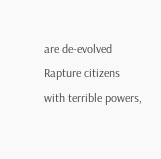are de-evolved Rapture citizens with terrible powers,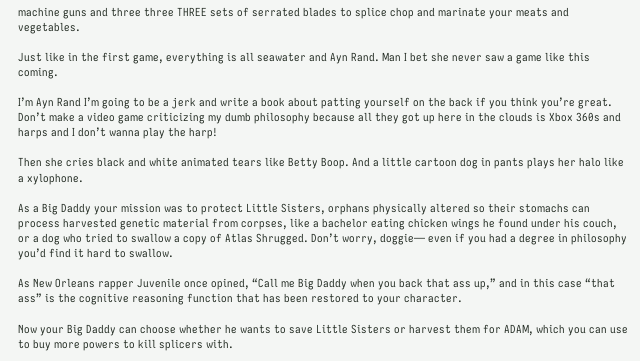machine guns and three three THREE sets of serrated blades to splice chop and marinate your meats and vegetables.

Just like in the first game, everything is all seawater and Ayn Rand. Man I bet she never saw a game like this coming.

I’m Ayn Rand I’m going to be a jerk and write a book about patting yourself on the back if you think you’re great. Don’t make a video game criticizing my dumb philosophy because all they got up here in the clouds is Xbox 360s and harps and I don’t wanna play the harp!

Then she cries black and white animated tears like Betty Boop. And a little cartoon dog in pants plays her halo like a xylophone.

As a Big Daddy your mission was to protect Little Sisters, orphans physically altered so their stomachs can process harvested genetic material from corpses, like a bachelor eating chicken wings he found under his couch, or a dog who tried to swallow a copy of Atlas Shrugged. Don’t worry, doggie— even if you had a degree in philosophy you’d find it hard to swallow.

As New Orleans rapper Juvenile once opined, “Call me Big Daddy when you back that ass up,” and in this case “that ass” is the cognitive reasoning function that has been restored to your character.

Now your Big Daddy can choose whether he wants to save Little Sisters or harvest them for ADAM, which you can use to buy more powers to kill splicers with.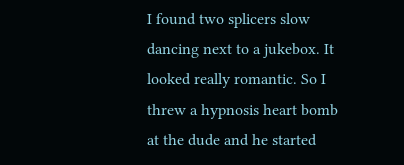I found two splicers slow dancing next to a jukebox. It looked really romantic. So I threw a hypnosis heart bomb at the dude and he started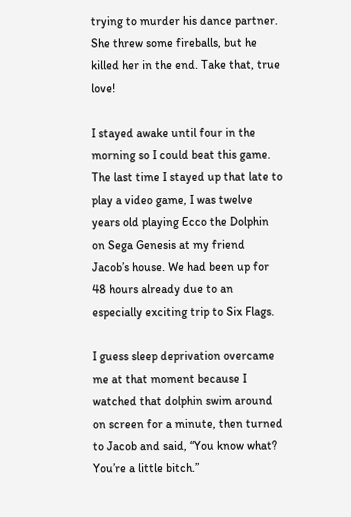trying to murder his dance partner. She threw some fireballs, but he killed her in the end. Take that, true love!

I stayed awake until four in the morning so I could beat this game. The last time I stayed up that late to play a video game, I was twelve years old playing Ecco the Dolphin on Sega Genesis at my friend Jacob’s house. We had been up for 48 hours already due to an especially exciting trip to Six Flags.

I guess sleep deprivation overcame me at that moment because I watched that dolphin swim around on screen for a minute, then turned to Jacob and said, “You know what? You’re a little bitch.”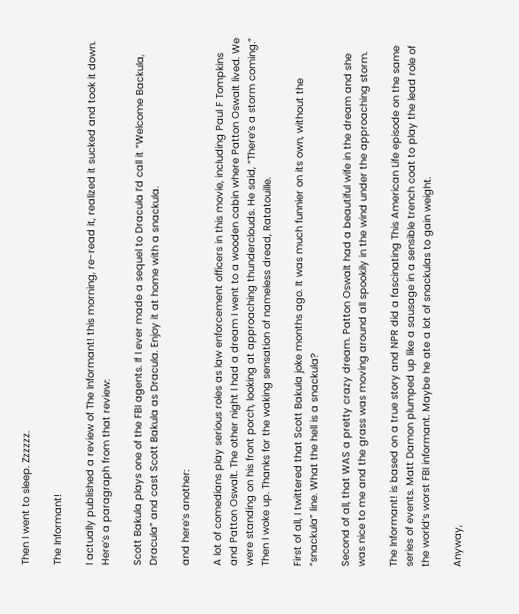Then I went to sleep. Zzzzzz.

The Informant!

I actually published a review of The Informant! this morning, re-read it, realized it sucked and took it down. Here’s a paragraph from that review:

Scott Bakula plays one of the FBI agents. If I ever made a sequel to Dracula I’d call it “Welcome Backula, Dracula” and cast Scott Bakula as Dracula. Enjoy it at home with a snackula.

and here’s another:

A lot of comedians play serious roles as law enforcement officers in this movie, including Paul F Tompkins and Patton Oswalt. The other night I had a dream I went to a wooden cabin where Patton Oswalt lived. We were standing on his front porch, looking at approaching thunderclouds. He said, “There’s a storm coming.” Then I woke up. Thanks for the waking sensation of nameless dread, Ratatouille.

First of all, I twittered that Scott Bakula joke months ago. It was much funnier on its own, without the “snackula” line. What the hell is a snackula?

Second of all, that WAS a pretty crazy dream. Patton Oswalt had a beautiful wife in the dream and she was nice to me and the grass was moving around all spookily in the wind under the approaching storm.

The Informant! is based on a true story and NPR did a fascinating This American Life episode on the same series of events. Matt Damon plumped up like a sausage in a sensible trench coat to play the lead role of the world’s worst FBI informant. Maybe he ate a lot of snackulas to gain weight.

Anyway,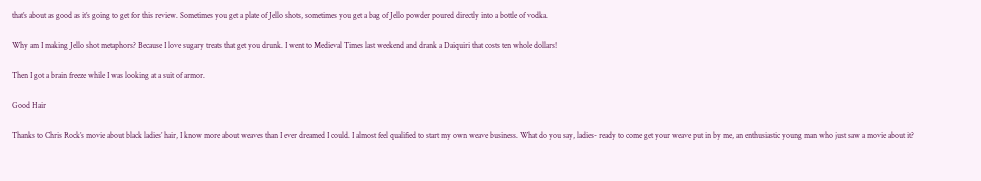that’s about as good as it’s going to get for this review. Sometimes you get a plate of Jello shots, sometimes you get a bag of Jello powder poured directly into a bottle of vodka.

Why am I making Jello shot metaphors? Because I love sugary treats that get you drunk. I went to Medieval Times last weekend and drank a Daiquiri that costs ten whole dollars!

Then I got a brain freeze while I was looking at a suit of armor.

Good Hair

Thanks to Chris Rock’s movie about black ladies’ hair, I know more about weaves than I ever dreamed I could. I almost feel qualified to start my own weave business. What do you say, ladies- ready to come get your weave put in by me, an enthusiastic young man who just saw a movie about it?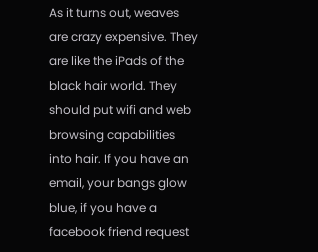As it turns out, weaves are crazy expensive. They are like the iPads of the black hair world. They should put wifi and web browsing capabilities into hair. If you have an email, your bangs glow blue, if you have a facebook friend request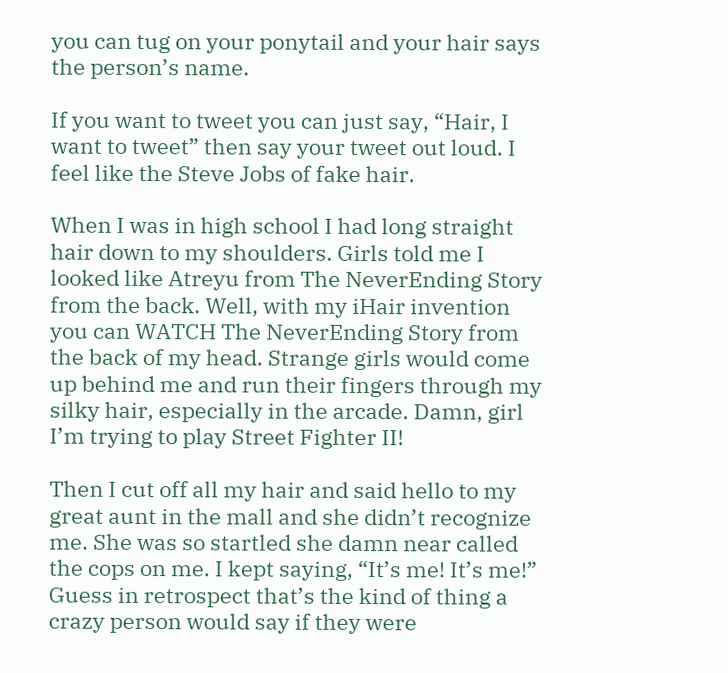you can tug on your ponytail and your hair says the person’s name.

If you want to tweet you can just say, “Hair, I want to tweet” then say your tweet out loud. I feel like the Steve Jobs of fake hair.

When I was in high school I had long straight hair down to my shoulders. Girls told me I looked like Atreyu from The NeverEnding Story from the back. Well, with my iHair invention you can WATCH The NeverEnding Story from the back of my head. Strange girls would come up behind me and run their fingers through my silky hair, especially in the arcade. Damn, girl I’m trying to play Street Fighter II!

Then I cut off all my hair and said hello to my great aunt in the mall and she didn’t recognize me. She was so startled she damn near called the cops on me. I kept saying, “It’s me! It’s me!” Guess in retrospect that’s the kind of thing a crazy person would say if they were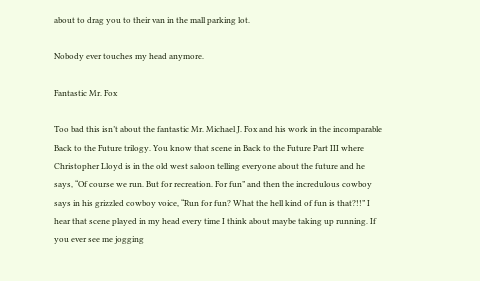about to drag you to their van in the mall parking lot.

Nobody ever touches my head anymore.

Fantastic Mr. Fox

Too bad this isn’t about the fantastic Mr. Michael J. Fox and his work in the incomparable Back to the Future trilogy. You know that scene in Back to the Future Part III where Christopher Lloyd is in the old west saloon telling everyone about the future and he says, “Of course we run. But for recreation. For fun” and then the incredulous cowboy says in his grizzled cowboy voice, “Run for fun? What the hell kind of fun is that?!!” I hear that scene played in my head every time I think about maybe taking up running. If you ever see me jogging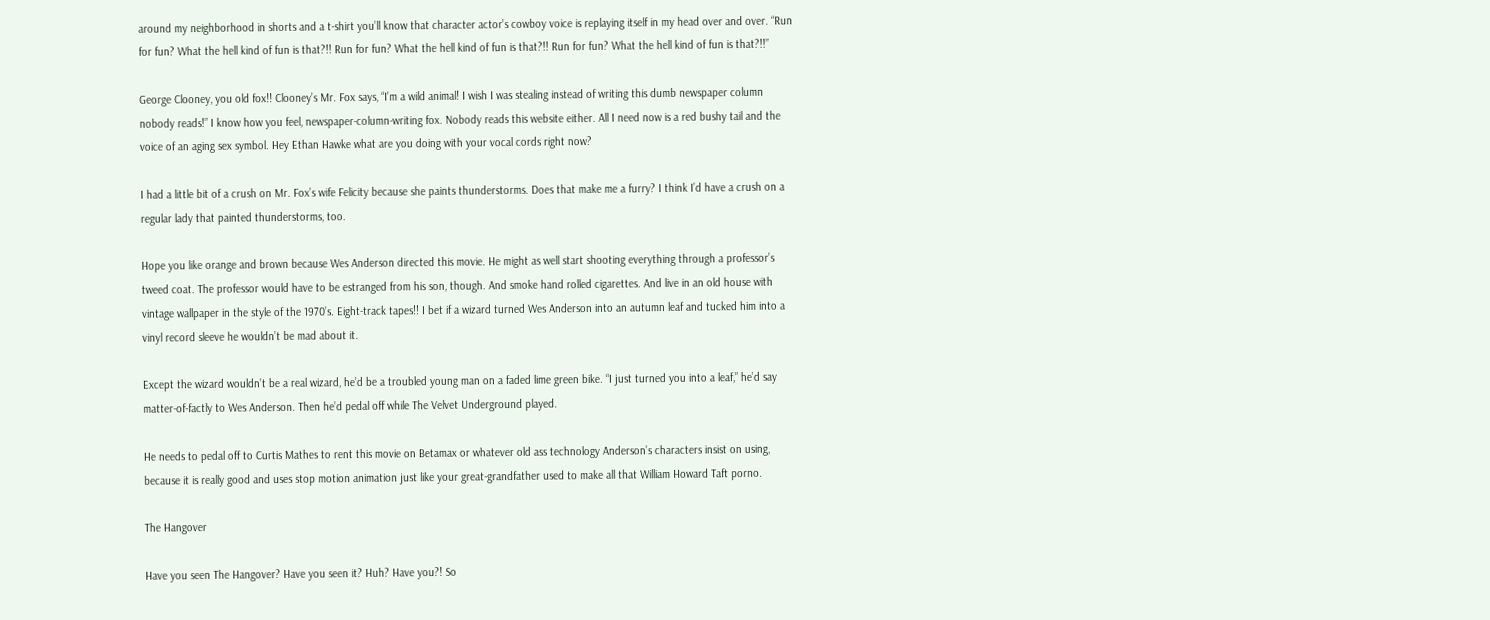around my neighborhood in shorts and a t-shirt you’ll know that character actor’s cowboy voice is replaying itself in my head over and over. “Run for fun? What the hell kind of fun is that?!! Run for fun? What the hell kind of fun is that?!! Run for fun? What the hell kind of fun is that?!!”

George Clooney, you old fox!! Clooney’s Mr. Fox says, “I’m a wild animal! I wish I was stealing instead of writing this dumb newspaper column nobody reads!” I know how you feel, newspaper-column-writing fox. Nobody reads this website either. All I need now is a red bushy tail and the voice of an aging sex symbol. Hey Ethan Hawke what are you doing with your vocal cords right now?

I had a little bit of a crush on Mr. Fox’s wife Felicity because she paints thunderstorms. Does that make me a furry? I think I’d have a crush on a regular lady that painted thunderstorms, too.

Hope you like orange and brown because Wes Anderson directed this movie. He might as well start shooting everything through a professor’s tweed coat. The professor would have to be estranged from his son, though. And smoke hand rolled cigarettes. And live in an old house with vintage wallpaper in the style of the 1970’s. Eight-track tapes!! I bet if a wizard turned Wes Anderson into an autumn leaf and tucked him into a vinyl record sleeve he wouldn’t be mad about it.

Except the wizard wouldn’t be a real wizard, he’d be a troubled young man on a faded lime green bike. “I just turned you into a leaf,” he’d say matter-of-factly to Wes Anderson. Then he’d pedal off while The Velvet Underground played.

He needs to pedal off to Curtis Mathes to rent this movie on Betamax or whatever old ass technology Anderson’s characters insist on using, because it is really good and uses stop motion animation just like your great-grandfather used to make all that William Howard Taft porno.

The Hangover

Have you seen The Hangover? Have you seen it? Huh? Have you?! So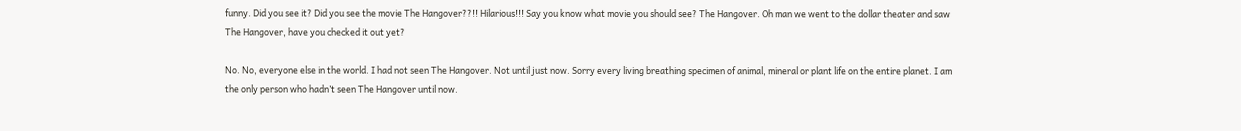funny. Did you see it? Did you see the movie The Hangover??!! Hilarious!!! Say you know what movie you should see? The Hangover. Oh man we went to the dollar theater and saw The Hangover, have you checked it out yet?

No. No, everyone else in the world. I had not seen The Hangover. Not until just now. Sorry every living breathing specimen of animal, mineral or plant life on the entire planet. I am the only person who hadn’t seen The Hangover until now.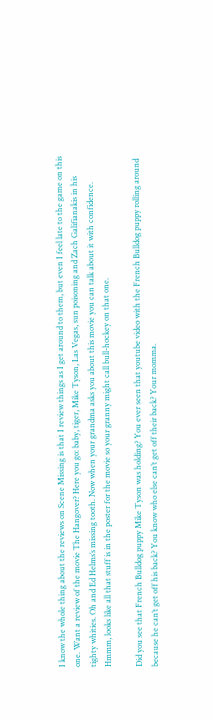I know the whole thing about the reviews on Scene Missing is that I review things as I get around to them, but even I feel late to the game on this one. Want a review of the movie The Hangover? Here you go: baby, tiger, Mike Tyson, Las Vegas, sun poisoning and Zach Galifianakis in his tighty whities. Oh and Ed Helms’s missing tooth. Now when your grandma asks you about this movie you can talk about it with confidence. Hmmm, looks like all that stuff is in the poster for the movie so your granny might call bull-hockey on that one.

Did you see that French Bulldog puppy Mike Tyson was holding? You ever seen that youtube video with the French Bulldog puppy rolling around because he can’t get off his back? You know who else can’t get off their back? Your momma.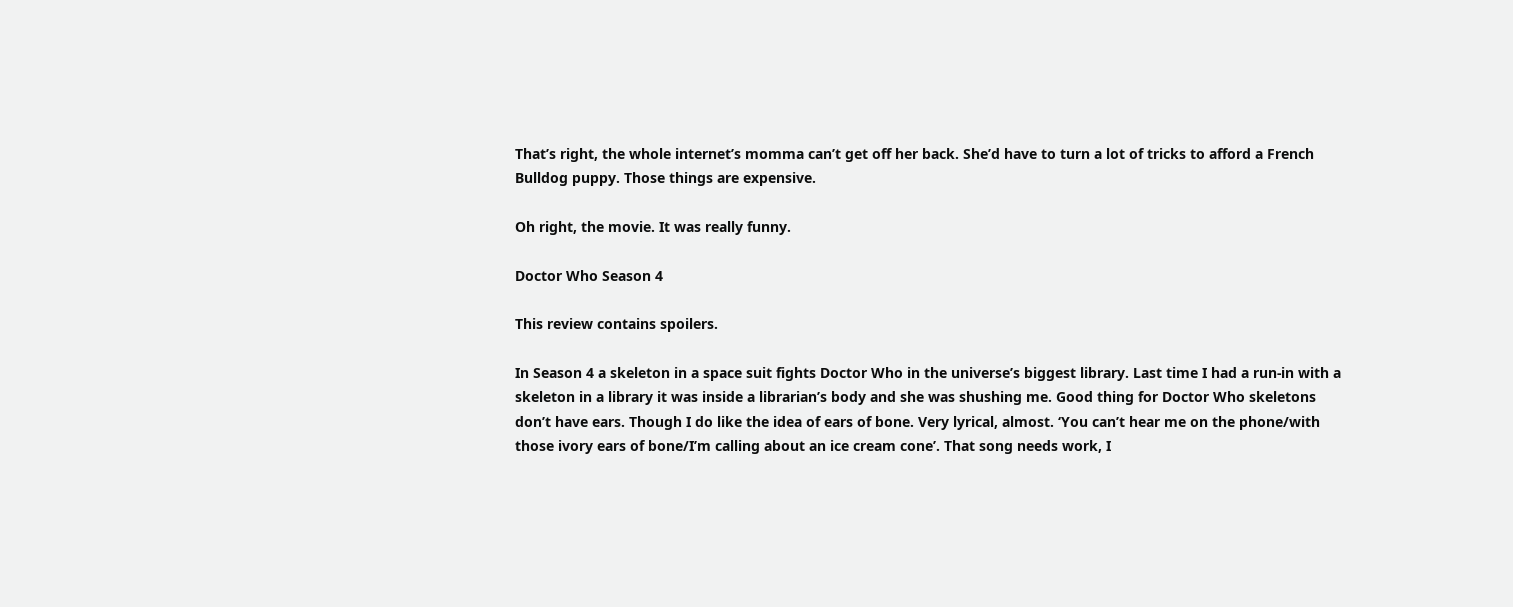That’s right, the whole internet’s momma can’t get off her back. She’d have to turn a lot of tricks to afford a French Bulldog puppy. Those things are expensive.

Oh right, the movie. It was really funny.

Doctor Who Season 4

This review contains spoilers.

In Season 4 a skeleton in a space suit fights Doctor Who in the universe’s biggest library. Last time I had a run-in with a skeleton in a library it was inside a librarian’s body and she was shushing me. Good thing for Doctor Who skeletons don’t have ears. Though I do like the idea of ears of bone. Very lyrical, almost. ‘You can’t hear me on the phone/with those ivory ears of bone/I’m calling about an ice cream cone’. That song needs work, I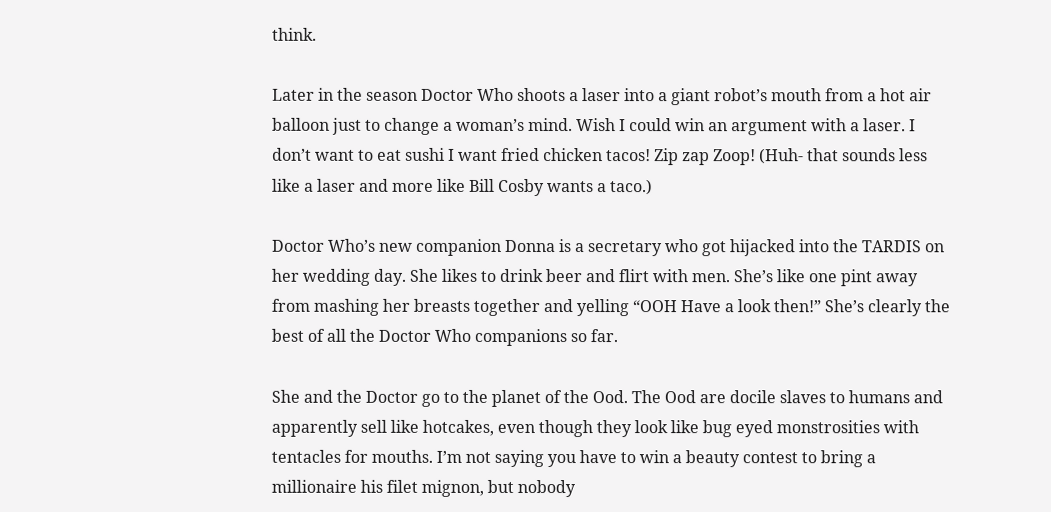think.

Later in the season Doctor Who shoots a laser into a giant robot’s mouth from a hot air balloon just to change a woman’s mind. Wish I could win an argument with a laser. I don’t want to eat sushi I want fried chicken tacos! Zip zap Zoop! (Huh- that sounds less like a laser and more like Bill Cosby wants a taco.)

Doctor Who’s new companion Donna is a secretary who got hijacked into the TARDIS on her wedding day. She likes to drink beer and flirt with men. She’s like one pint away from mashing her breasts together and yelling “OOH Have a look then!” She’s clearly the best of all the Doctor Who companions so far.

She and the Doctor go to the planet of the Ood. The Ood are docile slaves to humans and apparently sell like hotcakes, even though they look like bug eyed monstrosities with tentacles for mouths. I’m not saying you have to win a beauty contest to bring a millionaire his filet mignon, but nobody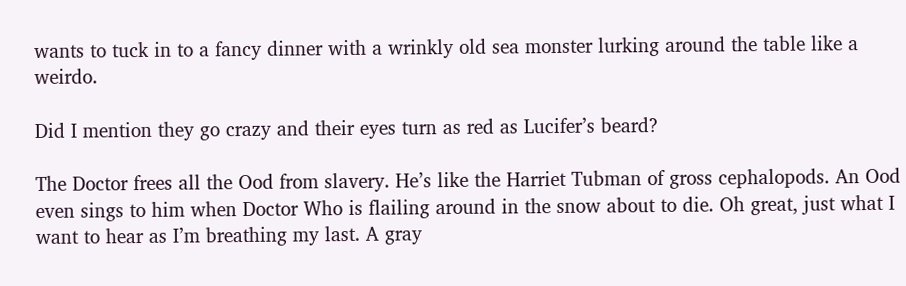wants to tuck in to a fancy dinner with a wrinkly old sea monster lurking around the table like a weirdo.

Did I mention they go crazy and their eyes turn as red as Lucifer’s beard?

The Doctor frees all the Ood from slavery. He’s like the Harriet Tubman of gross cephalopods. An Ood even sings to him when Doctor Who is flailing around in the snow about to die. Oh great, just what I want to hear as I’m breathing my last. A gray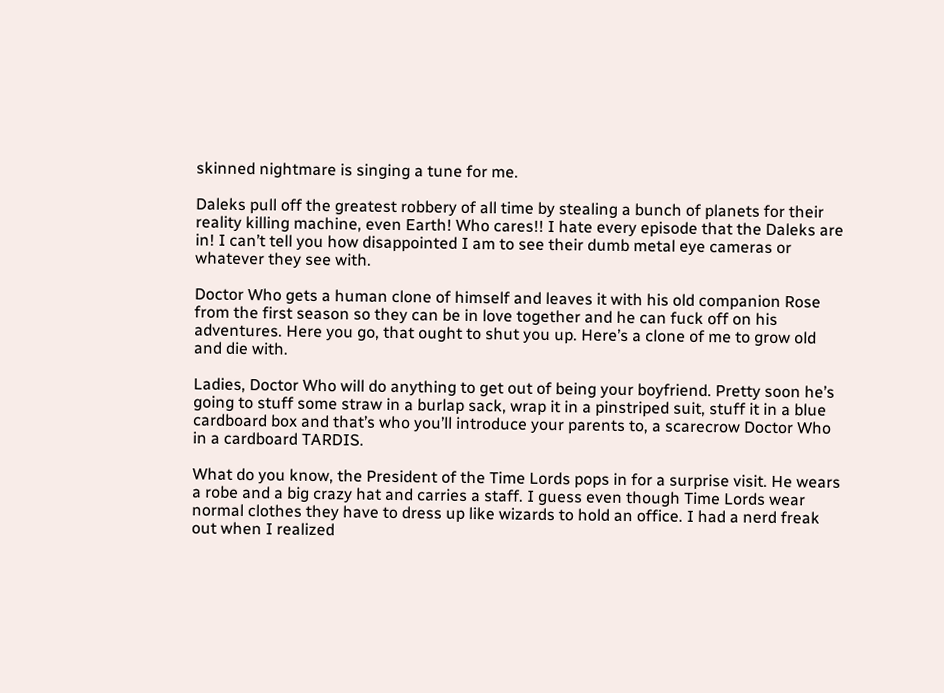skinned nightmare is singing a tune for me.

Daleks pull off the greatest robbery of all time by stealing a bunch of planets for their reality killing machine, even Earth! Who cares!! I hate every episode that the Daleks are in! I can’t tell you how disappointed I am to see their dumb metal eye cameras or whatever they see with.

Doctor Who gets a human clone of himself and leaves it with his old companion Rose from the first season so they can be in love together and he can fuck off on his adventures. Here you go, that ought to shut you up. Here’s a clone of me to grow old and die with.

Ladies, Doctor Who will do anything to get out of being your boyfriend. Pretty soon he’s going to stuff some straw in a burlap sack, wrap it in a pinstriped suit, stuff it in a blue cardboard box and that’s who you’ll introduce your parents to, a scarecrow Doctor Who in a cardboard TARDIS.

What do you know, the President of the Time Lords pops in for a surprise visit. He wears a robe and a big crazy hat and carries a staff. I guess even though Time Lords wear normal clothes they have to dress up like wizards to hold an office. I had a nerd freak out when I realized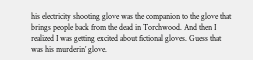his electricity shooting glove was the companion to the glove that brings people back from the dead in Torchwood. And then I realized I was getting excited about fictional gloves. Guess that was his murderin’ glove.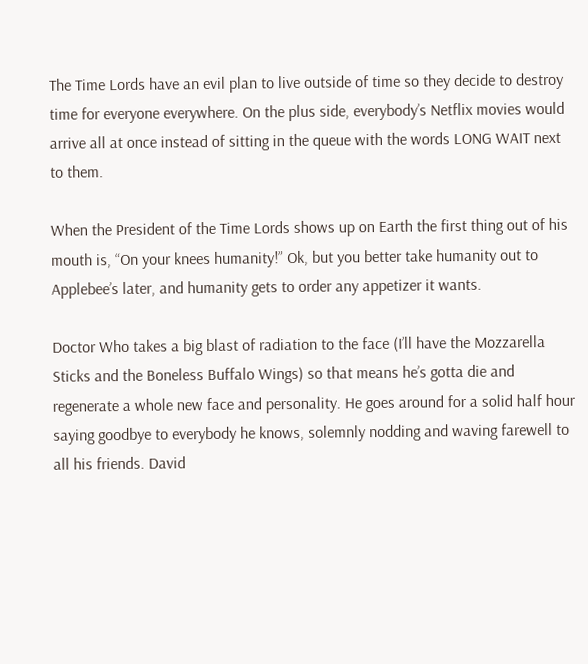The Time Lords have an evil plan to live outside of time so they decide to destroy time for everyone everywhere. On the plus side, everybody’s Netflix movies would arrive all at once instead of sitting in the queue with the words LONG WAIT next to them.

When the President of the Time Lords shows up on Earth the first thing out of his mouth is, “On your knees humanity!” Ok, but you better take humanity out to Applebee’s later, and humanity gets to order any appetizer it wants.

Doctor Who takes a big blast of radiation to the face (I’ll have the Mozzarella Sticks and the Boneless Buffalo Wings) so that means he’s gotta die and regenerate a whole new face and personality. He goes around for a solid half hour saying goodbye to everybody he knows, solemnly nodding and waving farewell to all his friends. David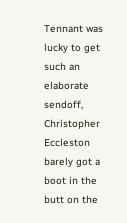Tennant was lucky to get such an elaborate sendoff, Christopher Eccleston barely got a boot in the butt on the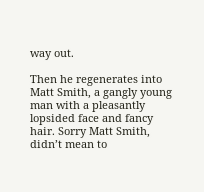way out.

Then he regenerates into Matt Smith, a gangly young man with a pleasantly lopsided face and fancy hair. Sorry Matt Smith, didn’t mean to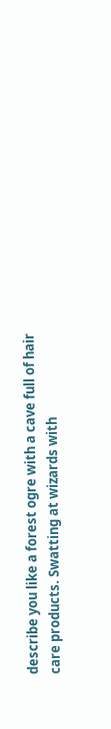describe you like a forest ogre with a cave full of hair care products. Swatting at wizards with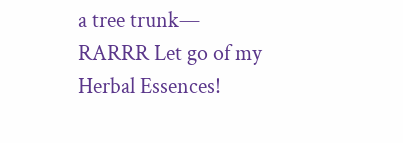a tree trunk— RARRR Let go of my Herbal Essences!